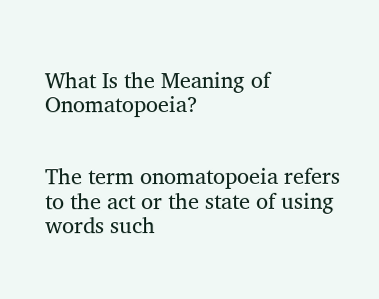What Is the Meaning of Onomatopoeia?


The term onomatopoeia refers to the act or the state of using words such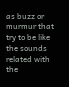as buzz or murmur that try to be like the sounds related with the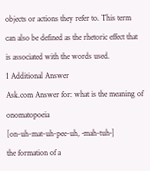objects or actions they refer to. This term can also be defined as the rhetoric effect that is associated with the words used.
1 Additional Answer
Ask.com Answer for: what is the meaning of onomatopoeia
[on-uh-mat-uh-pee-uh, ‐mah-tuh‐]
the formation of a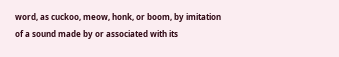word, as cuckoo, meow, honk, or boom, by imitation of a sound made by or associated with its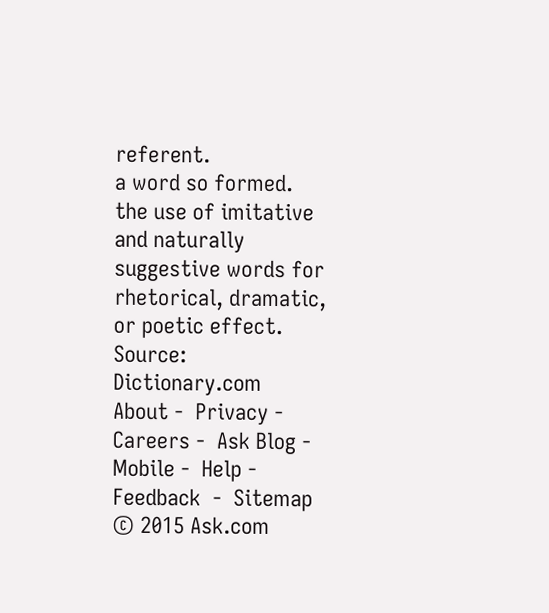referent.
a word so formed.
the use of imitative and naturally suggestive words for rhetorical, dramatic, or poetic effect.
Source: Dictionary.com
About -  Privacy -  Careers -  Ask Blog -  Mobile -  Help -  Feedback  -  Sitemap  © 2015 Ask.com